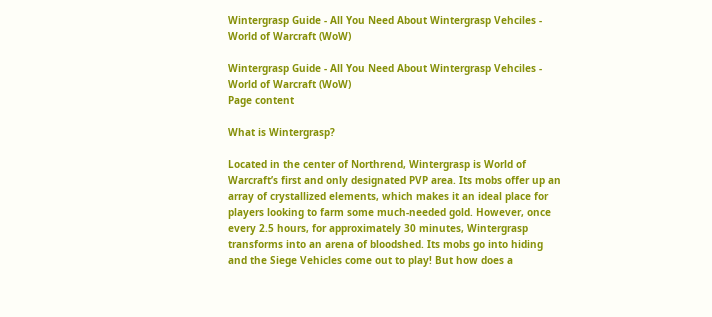Wintergrasp Guide - All You Need About Wintergrasp Vehciles - World of Warcraft (WoW)

Wintergrasp Guide - All You Need About Wintergrasp Vehciles - World of Warcraft (WoW)
Page content

What is Wintergrasp?

Located in the center of Northrend, Wintergrasp is World of Warcraft’s first and only designated PVP area. Its mobs offer up an array of crystallized elements, which makes it an ideal place for players looking to farm some much-needed gold. However, once every 2.5 hours, for approximately 30 minutes, Wintergrasp transforms into an arena of bloodshed. Its mobs go into hiding and the Siege Vehicles come out to play! But how does a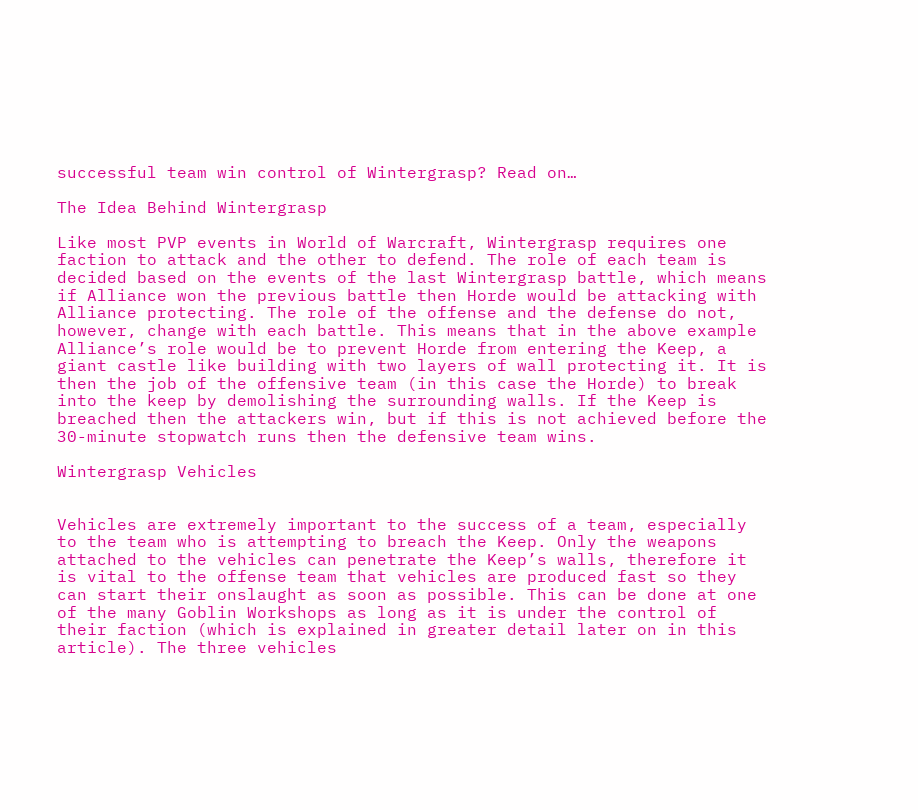successful team win control of Wintergrasp? Read on…

The Idea Behind Wintergrasp

Like most PVP events in World of Warcraft, Wintergrasp requires one faction to attack and the other to defend. The role of each team is decided based on the events of the last Wintergrasp battle, which means if Alliance won the previous battle then Horde would be attacking with Alliance protecting. The role of the offense and the defense do not, however, change with each battle. This means that in the above example Alliance’s role would be to prevent Horde from entering the Keep, a giant castle like building with two layers of wall protecting it. It is then the job of the offensive team (in this case the Horde) to break into the keep by demolishing the surrounding walls. If the Keep is breached then the attackers win, but if this is not achieved before the 30-minute stopwatch runs then the defensive team wins.

Wintergrasp Vehicles


Vehicles are extremely important to the success of a team, especially to the team who is attempting to breach the Keep. Only the weapons attached to the vehicles can penetrate the Keep’s walls, therefore it is vital to the offense team that vehicles are produced fast so they can start their onslaught as soon as possible. This can be done at one of the many Goblin Workshops as long as it is under the control of their faction (which is explained in greater detail later on in this article). The three vehicles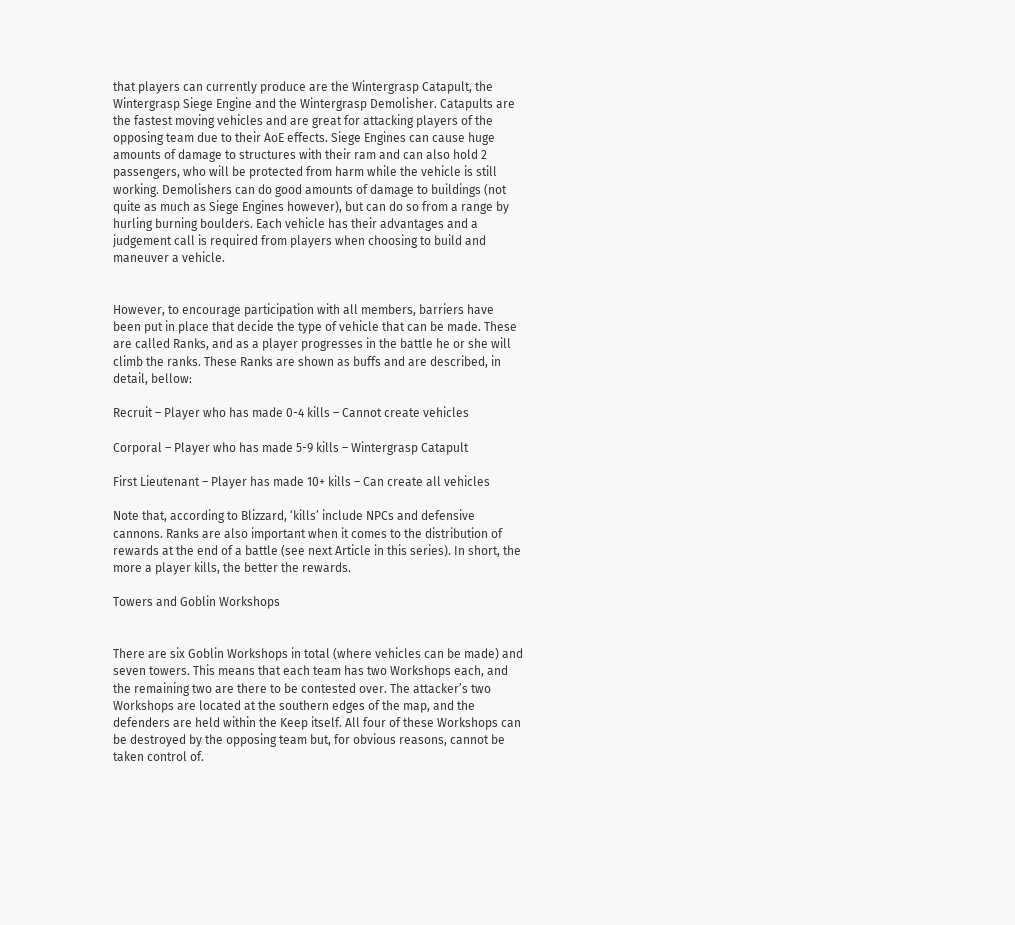that players can currently produce are the Wintergrasp Catapult, the Wintergrasp Siege Engine and the Wintergrasp Demolisher. Catapults are the fastest moving vehicles and are great for attacking players of the opposing team due to their AoE effects. Siege Engines can cause huge amounts of damage to structures with their ram and can also hold 2 passengers, who will be protected from harm while the vehicle is still working. Demolishers can do good amounts of damage to buildings (not quite as much as Siege Engines however), but can do so from a range by hurling burning boulders. Each vehicle has their advantages and a judgement call is required from players when choosing to build and maneuver a vehicle.


However, to encourage participation with all members, barriers have been put in place that decide the type of vehicle that can be made. These are called Ranks, and as a player progresses in the battle he or she will climb the ranks. These Ranks are shown as buffs and are described, in detail, bellow:

Recruit – Player who has made 0-4 kills – Cannot create vehicles

Corporal – Player who has made 5-9 kills – Wintergrasp Catapult

First Lieutenant – Player has made 10+ kills – Can create all vehicles

Note that, according to Blizzard, ‘kills’ include NPCs and defensive cannons. Ranks are also important when it comes to the distribution of rewards at the end of a battle (see next Article in this series). In short, the more a player kills, the better the rewards.

Towers and Goblin Workshops


There are six Goblin Workshops in total (where vehicles can be made) and seven towers. This means that each team has two Workshops each, and the remaining two are there to be contested over. The attacker’s two Workshops are located at the southern edges of the map, and the defenders are held within the Keep itself. All four of these Workshops can be destroyed by the opposing team but, for obvious reasons, cannot be taken control of.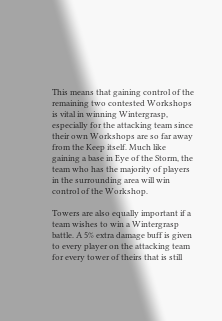This means that gaining control of the remaining two contested Workshops is vital in winning Wintergrasp, especially for the attacking team since their own Workshops are so far away from the Keep itself. Much like gaining a base in Eye of the Storm, the team who has the majority of players in the surrounding area will win control of the Workshop.

Towers are also equally important if a team wishes to win a Wintergrasp battle. A 5% extra damage buff is given to every player on the attacking team for every tower of theirs that is still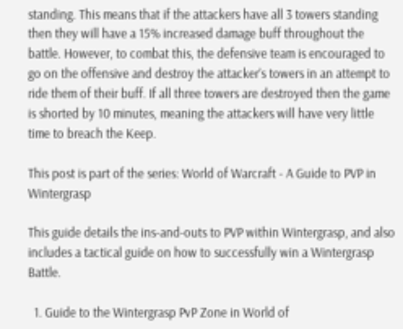standing. This means that if the attackers have all 3 towers standing then they will have a 15% increased damage buff throughout the battle. However, to combat this, the defensive team is encouraged to go on the offensive and destroy the attacker’s towers in an attempt to ride them of their buff. If all three towers are destroyed then the game is shorted by 10 minutes, meaning the attackers will have very little time to breach the Keep.

This post is part of the series: World of Warcraft - A Guide to PVP in Wintergrasp

This guide details the ins-and-outs to PVP within Wintergrasp, and also includes a tactical guide on how to successfully win a Wintergrasp Battle.

  1. Guide to the Wintergrasp PvP Zone in World of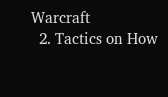Warcraft
  2. Tactics on How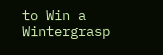to Win a Wintergrasp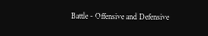Battle - Offensive and Defensive